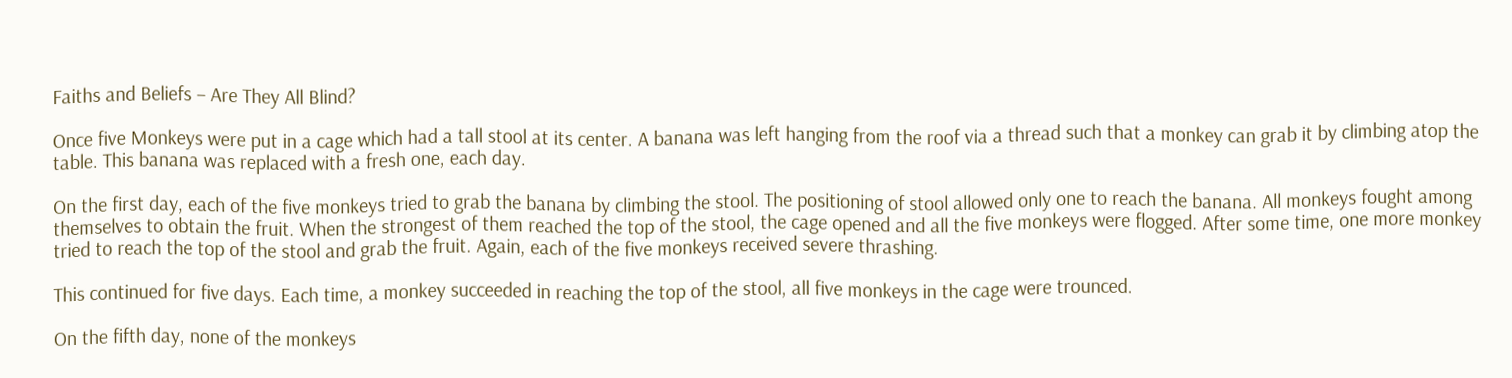Faiths and Beliefs – Are They All Blind?

Once five Monkeys were put in a cage which had a tall stool at its center. A banana was left hanging from the roof via a thread such that a monkey can grab it by climbing atop the table. This banana was replaced with a fresh one, each day.

On the first day, each of the five monkeys tried to grab the banana by climbing the stool. The positioning of stool allowed only one to reach the banana. All monkeys fought among themselves to obtain the fruit. When the strongest of them reached the top of the stool, the cage opened and all the five monkeys were flogged. After some time, one more monkey tried to reach the top of the stool and grab the fruit. Again, each of the five monkeys received severe thrashing.

This continued for five days. Each time, a monkey succeeded in reaching the top of the stool, all five monkeys in the cage were trounced.

On the fifth day, none of the monkeys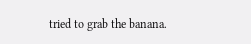tried to grab the banana.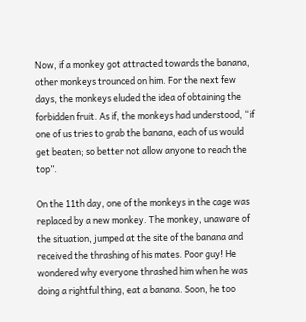Now, if a monkey got attracted towards the banana, other monkeys trounced on him. For the next few days, the monkeys eluded the idea of obtaining the forbidden fruit. As if, the monkeys had understood, “if one of us tries to grab the banana, each of us would get beaten; so better not allow anyone to reach the top”.

On the 11th day, one of the monkeys in the cage was replaced by a new monkey. The monkey, unaware of the situation, jumped at the site of the banana and received the thrashing of his mates. Poor guy! He wondered why everyone thrashed him when he was doing a rightful thing, eat a banana. Soon, he too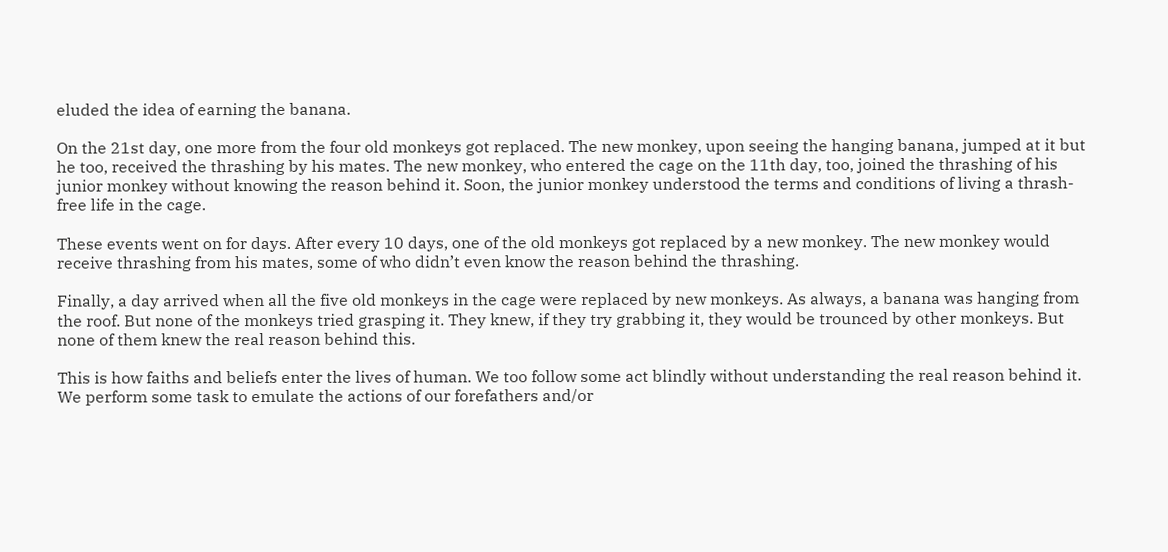eluded the idea of earning the banana.

On the 21st day, one more from the four old monkeys got replaced. The new monkey, upon seeing the hanging banana, jumped at it but he too, received the thrashing by his mates. The new monkey, who entered the cage on the 11th day, too, joined the thrashing of his junior monkey without knowing the reason behind it. Soon, the junior monkey understood the terms and conditions of living a thrash-free life in the cage.

These events went on for days. After every 10 days, one of the old monkeys got replaced by a new monkey. The new monkey would receive thrashing from his mates, some of who didn’t even know the reason behind the thrashing.

Finally, a day arrived when all the five old monkeys in the cage were replaced by new monkeys. As always, a banana was hanging from the roof. But none of the monkeys tried grasping it. They knew, if they try grabbing it, they would be trounced by other monkeys. But none of them knew the real reason behind this.

This is how faiths and beliefs enter the lives of human. We too follow some act blindly without understanding the real reason behind it. We perform some task to emulate the actions of our forefathers and/or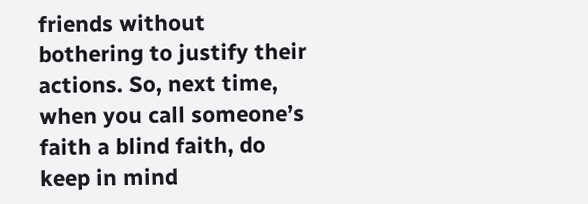friends without bothering to justify their actions. So, next time, when you call someone’s faith a blind faith, do keep in mind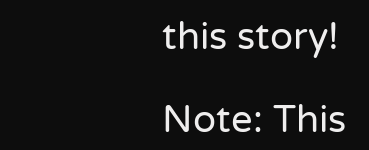this story!

Note: This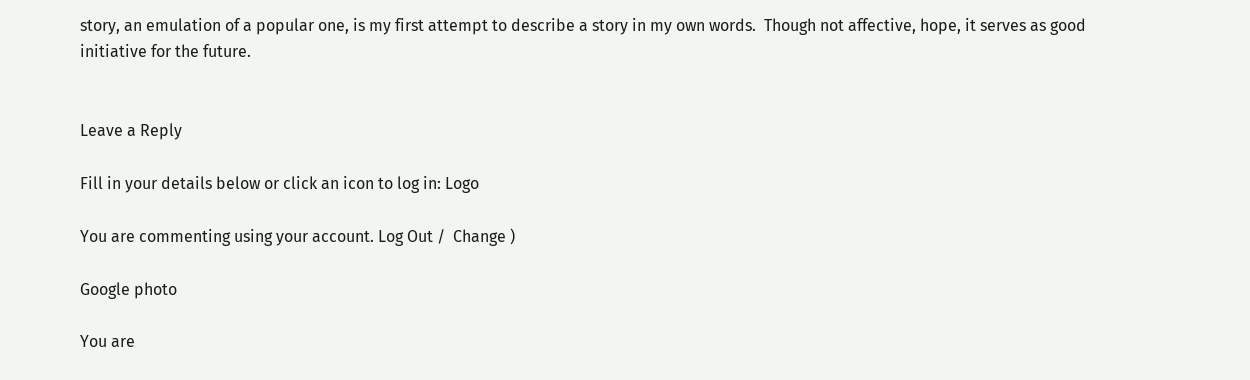story, an emulation of a popular one, is my first attempt to describe a story in my own words.  Though not affective, hope, it serves as good initiative for the future.


Leave a Reply

Fill in your details below or click an icon to log in: Logo

You are commenting using your account. Log Out /  Change )

Google photo

You are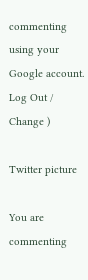commenting using your Google account. Log Out /  Change )

Twitter picture

You are commenting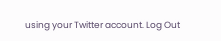using your Twitter account. Log Out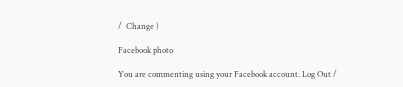/  Change )

Facebook photo

You are commenting using your Facebook account. Log Out /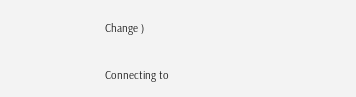Change )

Connecting to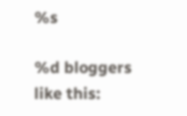%s

%d bloggers like this: